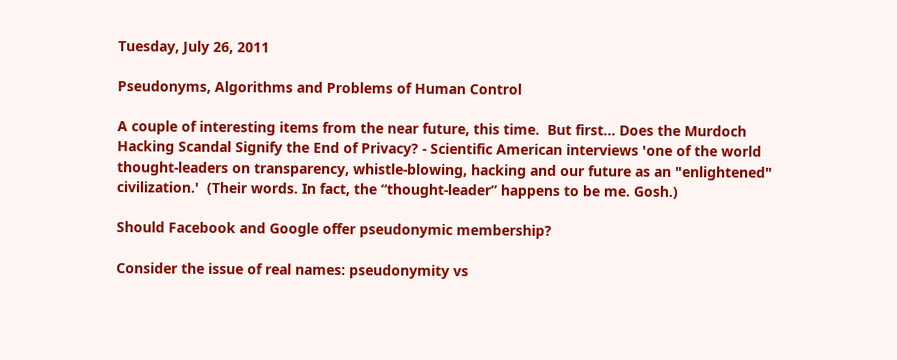Tuesday, July 26, 2011

Pseudonyms, Algorithms and Problems of Human Control

A couple of interesting items from the near future, this time.  But first... Does the Murdoch Hacking Scandal Signify the End of Privacy? - Scientific American interviews 'one of the world thought-leaders on transparency, whistle-blowing, hacking and our future as an "enlightened" civilization.'  (Their words. In fact, the “thought-leader” happens to be me. Gosh.)

Should Facebook and Google offer pseudonymic membership?

Consider the issue of real names: pseudonymity vs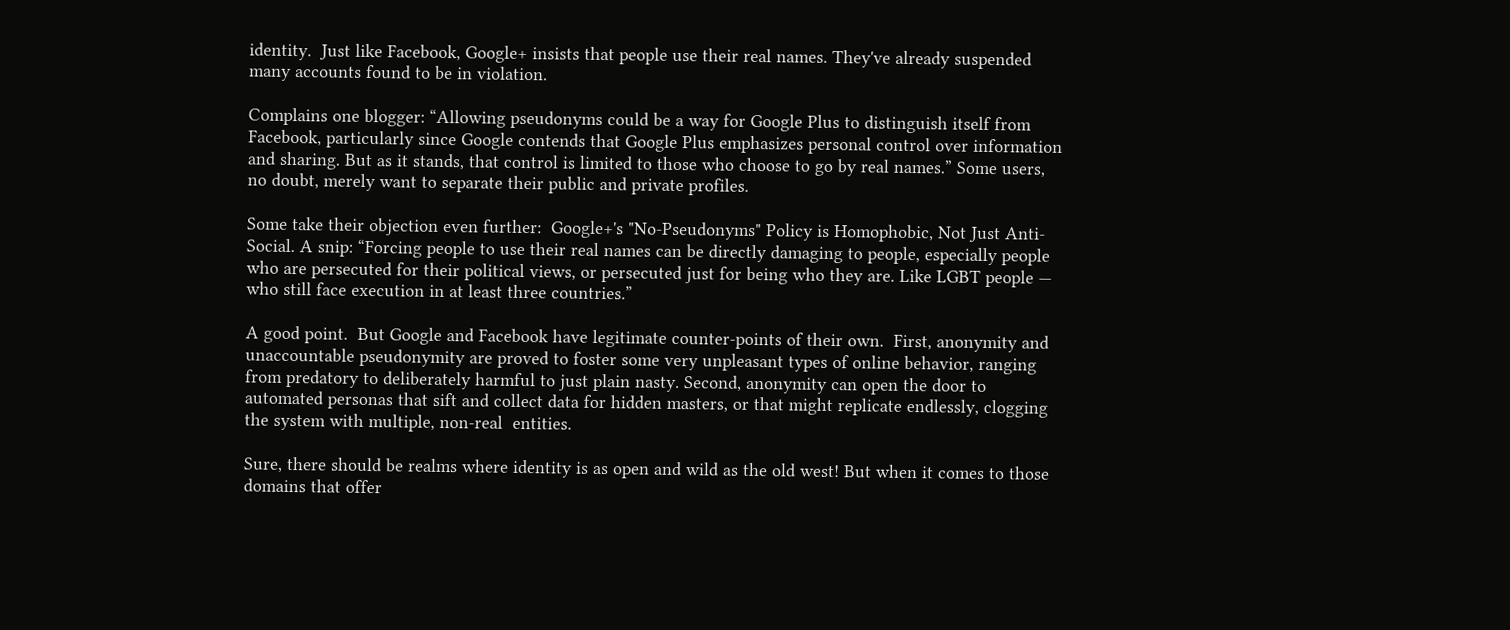identity.  Just like Facebook, Google+ insists that people use their real names. They've already suspended many accounts found to be in violation.

Complains one blogger: “Allowing pseudonyms could be a way for Google Plus to distinguish itself from Facebook, particularly since Google contends that Google Plus emphasizes personal control over information and sharing. But as it stands, that control is limited to those who choose to go by real names.” Some users, no doubt, merely want to separate their public and private profiles.

Some take their objection even further:  Google+'s "No-Pseudonyms" Policy is Homophobic, Not Just Anti-Social. A snip: “Forcing people to use their real names can be directly damaging to people, especially people who are persecuted for their political views, or persecuted just for being who they are. Like LGBT people — who still face execution in at least three countries.”

A good point.  But Google and Facebook have legitimate counter-points of their own.  First, anonymity and unaccountable pseudonymity are proved to foster some very unpleasant types of online behavior, ranging from predatory to deliberately harmful to just plain nasty. Second, anonymity can open the door to automated personas that sift and collect data for hidden masters, or that might replicate endlessly, clogging the system with multiple, non-real  entities.

Sure, there should be realms where identity is as open and wild as the old west! But when it comes to those domains that offer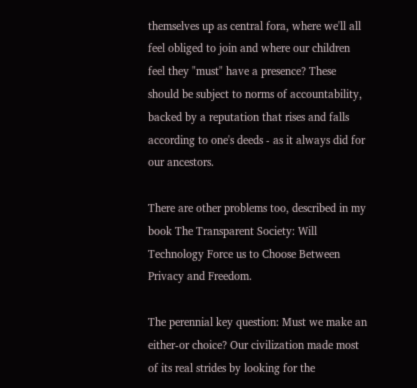themselves up as central fora, where we'll all feel obliged to join and where our children feel they "must" have a presence? These should be subject to norms of accountability, backed by a reputation that rises and falls according to one's deeds - as it always did for our ancestors.

There are other problems too, described in my book The Transparent Society: Will Technology Force us to Choose Between Privacy and Freedom.

The perennial key question: Must we make an either-or choice? Our civilization made most of its real strides by looking for the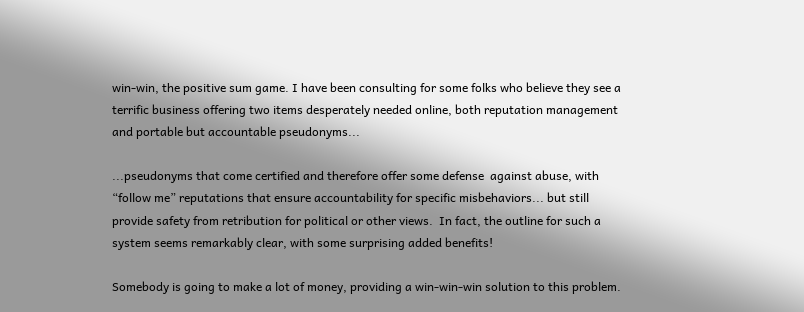win-win, the positive sum game. I have been consulting for some folks who believe they see a terrific business offering two items desperately needed online, both reputation management and portable but accountable pseudonyms...

...pseudonyms that come certified and therefore offer some defense  against abuse, with “follow me” reputations that ensure accountability for specific misbehaviors... but still provide safety from retribution for political or other views.  In fact, the outline for such a system seems remarkably clear, with some surprising added benefits!

Somebody is going to make a lot of money, providing a win-win-win solution to this problem.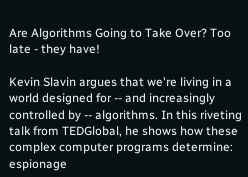Are Algorithms Going to Take Over? Too late - they have!

Kevin Slavin argues that we're living in a world designed for -- and increasingly controlled by -- algorithms. In this riveting talk from TEDGlobal, he shows how these complex computer programs determine: espionage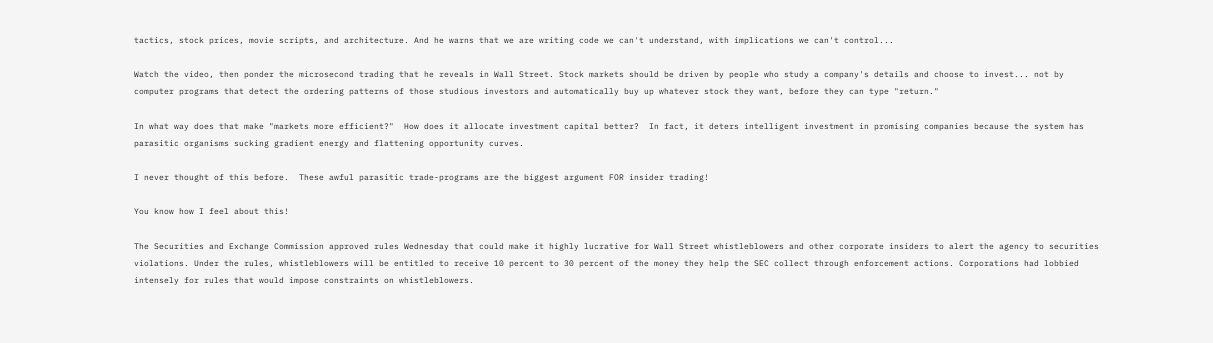tactics, stock prices, movie scripts, and architecture. And he warns that we are writing code we can't understand, with implications we can't control...

Watch the video, then ponder the microsecond trading that he reveals in Wall Street. Stock markets should be driven by people who study a company's details and choose to invest... not by computer programs that detect the ordering patterns of those studious investors and automatically buy up whatever stock they want, before they can type "return."

In what way does that make "markets more efficient?"  How does it allocate investment capital better?  In fact, it deters intelligent investment in promising companies because the system has parasitic organisms sucking gradient energy and flattening opportunity curves.

I never thought of this before.  These awful parasitic trade-programs are the biggest argument FOR insider trading!

You know how I feel about this!

The Securities and Exchange Commission approved rules Wednesday that could make it highly lucrative for Wall Street whistleblowers and other corporate insiders to alert the agency to securities violations. Under the rules, whistleblowers will be entitled to receive 10 percent to 30 percent of the money they help the SEC collect through enforcement actions. Corporations had lobbied intensely for rules that would impose constraints on whistleblowers.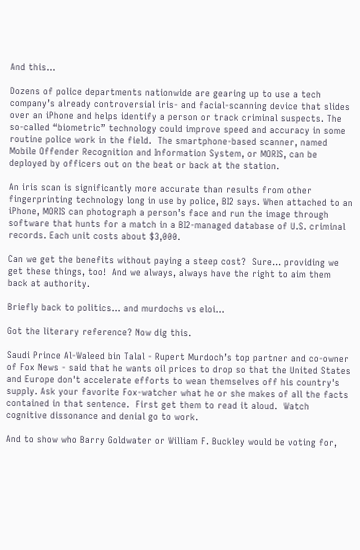And this...

Dozens of police departments nationwide are gearing up to use a tech company’s already controversial iris- and facial-scanning device that slides over an iPhone and helps identify a person or track criminal suspects. The so-called “biometric” technology could improve speed and accuracy in some routine police work in the field.  The smartphone-based scanner, named Mobile Offender Recognition and Information System, or MORIS, can be deployed by officers out on the beat or back at the station.

An iris scan is significantly more accurate than results from other fingerprinting technology long in use by police, BI2 says. When attached to an iPhone, MORIS can photograph a person’s face and run the image through software that hunts for a match in a BI2-managed database of U.S. criminal records. Each unit costs about $3,000.

Can we get the benefits without paying a steep cost?  Sure... providing we get these things, too!  And we always, always have the right to aim them back at authority.

Briefly back to politics... and murdochs vs eloi...

Got the literary reference? Now dig this.

Saudi Prince Al-Waleed bin Talal - Rupert Murdoch’s top partner and co-owner of Fox News - said that he wants oil prices to drop so that the United States and Europe don't accelerate efforts to wean themselves off his country's supply. Ask your favorite Fox-watcher what he or she makes of all the facts contained in that sentence.  First get them to read it aloud.  Watch cognitive dissonance and denial go to work.

And to show who Barry Goldwater or William F. Buckley would be voting for,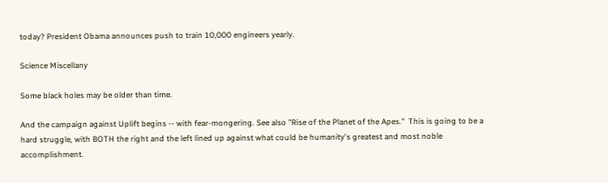today? President Obama announces push to train 10,000 engineers yearly.

Science Miscellany

Some black holes may be older than time.

And the campaign against Uplift begins -- with fear-mongering. See also "Rise of the Planet of the Apes."  This is going to be a hard struggle, with BOTH the right and the left lined up against what could be humanity's greatest and most noble accomplishment.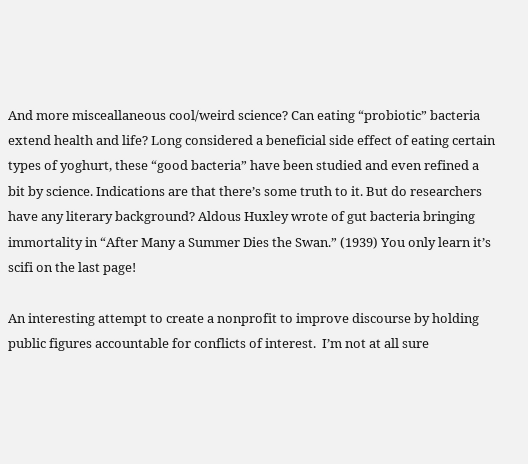And more misceallaneous cool/weird science? Can eating “probiotic” bacteria extend health and life? Long considered a beneficial side effect of eating certain types of yoghurt, these “good bacteria” have been studied and even refined a bit by science. Indications are that there’s some truth to it. But do researchers have any literary background? Aldous Huxley wrote of gut bacteria bringing immortality in “After Many a Summer Dies the Swan.” (1939) You only learn it’s scifi on the last page!

An interesting attempt to create a nonprofit to improve discourse by holding public figures accountable for conflicts of interest.  I’m not at all sure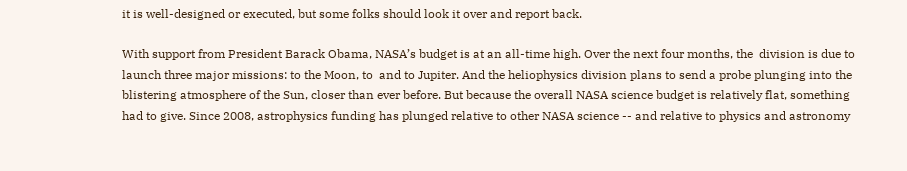it is well-designed or executed, but some folks should look it over and report back.

With support from President Barack Obama, NASA’s budget is at an all-time high. Over the next four months, the  division is due to launch three major missions: to the Moon, to  and to Jupiter. And the heliophysics division plans to send a probe plunging into the blistering atmosphere of the Sun, closer than ever before. But because the overall NASA science budget is relatively flat, something had to give. Since 2008, astrophysics funding has plunged relative to other NASA science -- and relative to physics and astronomy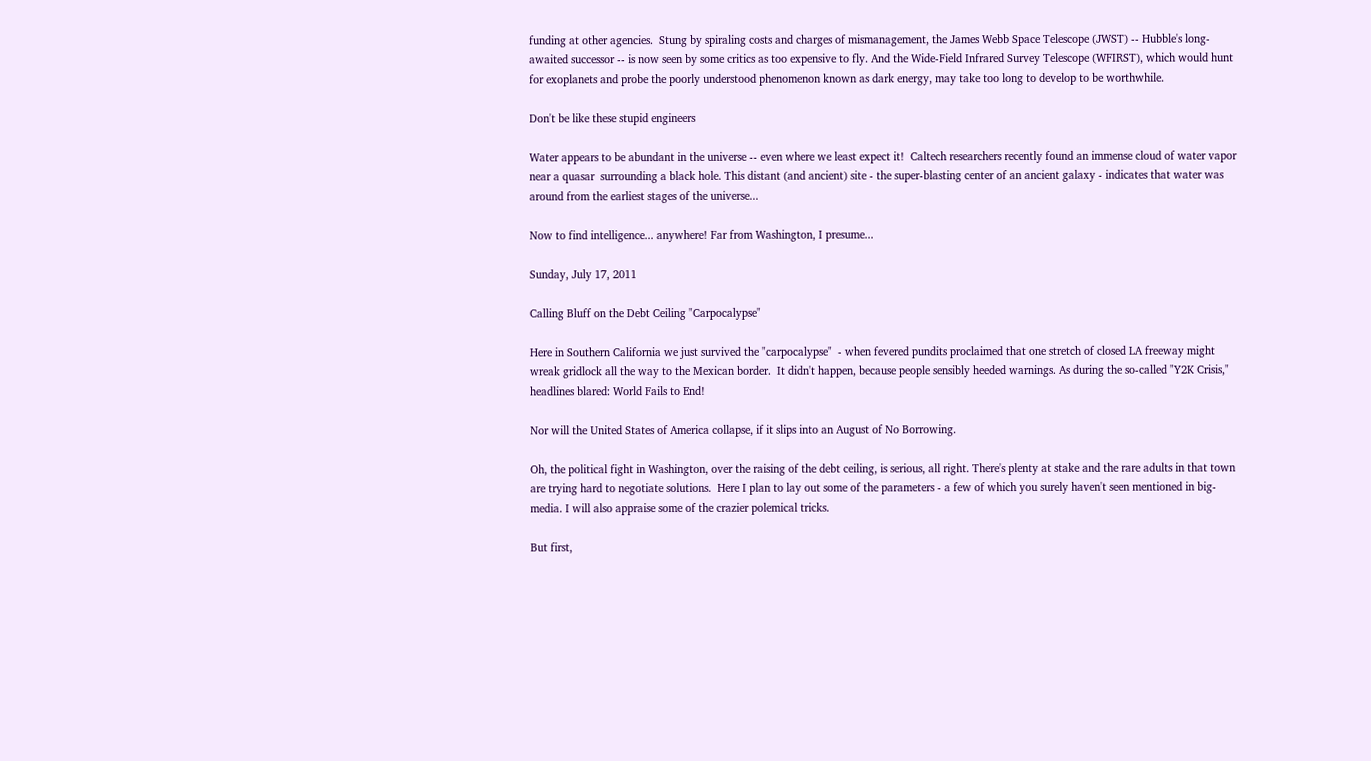funding at other agencies.  Stung by spiraling costs and charges of mismanagement, the James Webb Space Telescope (JWST) -- Hubble's long-awaited successor -- is now seen by some critics as too expensive to fly. And the Wide-Field Infrared Survey Telescope (WFIRST), which would hunt for exoplanets and probe the poorly understood phenomenon known as dark energy, may take too long to develop to be worthwhile.

Don't be like these stupid engineers

Water appears to be abundant in the universe -- even where we least expect it!  Caltech researchers recently found an immense cloud of water vapor near a quasar  surrounding a black hole. This distant (and ancient) site - the super-blasting center of an ancient galaxy - indicates that water was around from the earliest stages of the universe...

Now to find intelligence... anywhere! Far from Washington, I presume...

Sunday, July 17, 2011

Calling Bluff on the Debt Ceiling "Carpocalypse"

Here in Southern California we just survived the "carpocalypse"  - when fevered pundits proclaimed that one stretch of closed LA freeway might wreak gridlock all the way to the Mexican border.  It didn't happen, because people sensibly heeded warnings. As during the so-called "Y2K Crisis," headlines blared: World Fails to End!

Nor will the United States of America collapse, if it slips into an August of No Borrowing.

Oh, the political fight in Washington, over the raising of the debt ceiling, is serious, all right. There's plenty at stake and the rare adults in that town are trying hard to negotiate solutions.  Here I plan to lay out some of the parameters - a few of which you surely haven't seen mentioned in big-media. I will also appraise some of the crazier polemical tricks.

But first,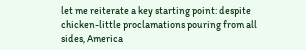let me reiterate a key starting point: despite chicken-little proclamations pouring from all sides, America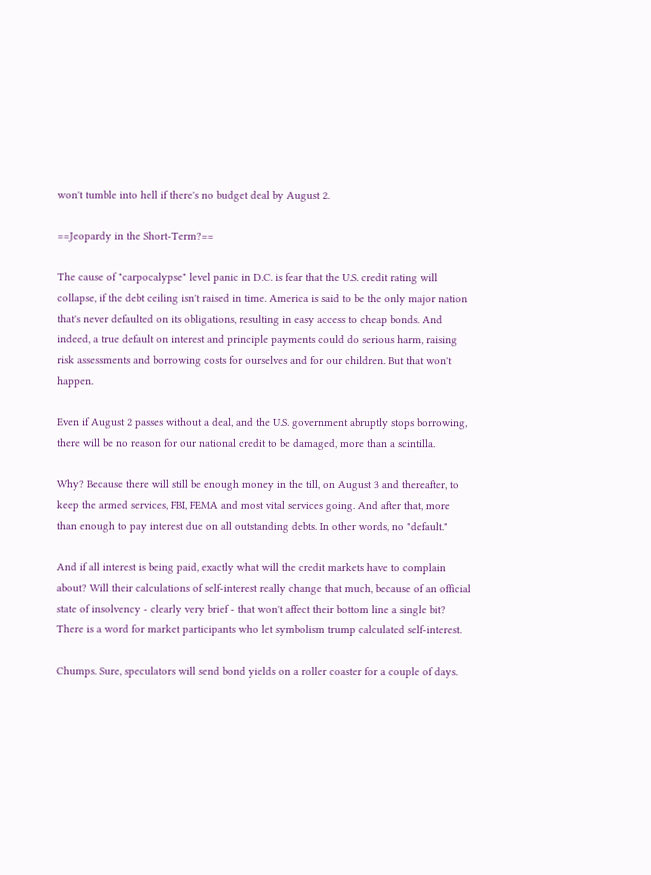won't tumble into hell if there's no budget deal by August 2.

==Jeopardy in the Short-Term?==

The cause of "carpocalypse" level panic in D.C. is fear that the U.S. credit rating will collapse, if the debt ceiling isn't raised in time. America is said to be the only major nation that's never defaulted on its obligations, resulting in easy access to cheap bonds. And indeed, a true default on interest and principle payments could do serious harm, raising risk assessments and borrowing costs for ourselves and for our children. But that won't happen.

Even if August 2 passes without a deal, and the U.S. government abruptly stops borrowing, there will be no reason for our national credit to be damaged, more than a scintilla.

Why? Because there will still be enough money in the till, on August 3 and thereafter, to keep the armed services, FBI, FEMA and most vital services going. And after that, more than enough to pay interest due on all outstanding debts. In other words, no "default."

And if all interest is being paid, exactly what will the credit markets have to complain about? Will their calculations of self-interest really change that much, because of an official state of insolvency - clearly very brief - that won't affect their bottom line a single bit? There is a word for market participants who let symbolism trump calculated self-interest.

Chumps. Sure, speculators will send bond yields on a roller coaster for a couple of days.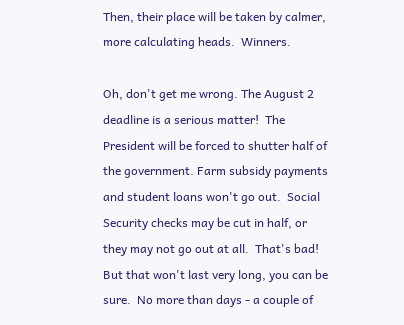Then, their place will be taken by calmer, more calculating heads.  Winners.

Oh, don't get me wrong. The August 2 deadline is a serious matter!  The President will be forced to shutter half of the government. Farm subsidy payments and student loans won't go out.  Social Security checks may be cut in half, or they may not go out at all.  That's bad!  But that won't last very long, you can be sure.  No more than days - a couple of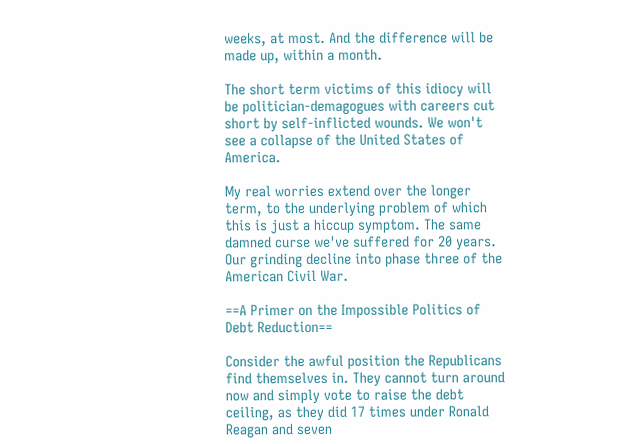weeks, at most. And the difference will be made up, within a month.

The short term victims of this idiocy will be politician-demagogues with careers cut short by self-inflicted wounds. We won't see a collapse of the United States of America.

My real worries extend over the longer term, to the underlying problem of which this is just a hiccup symptom. The same damned curse we've suffered for 20 years. Our grinding decline into phase three of the American Civil War.

==A Primer on the Impossible Politics of Debt Reduction==

Consider the awful position the Republicans find themselves in. They cannot turn around now and simply vote to raise the debt ceiling, as they did 17 times under Ronald Reagan and seven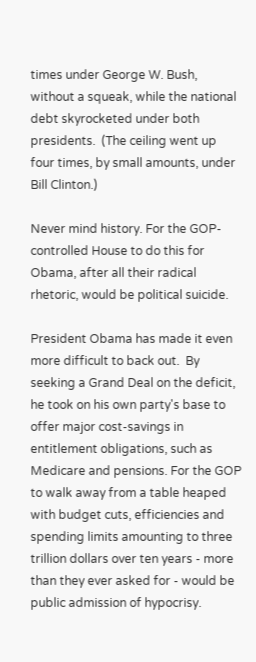times under George W. Bush, without a squeak, while the national debt skyrocketed under both presidents.  (The ceiling went up four times, by small amounts, under Bill Clinton.)

Never mind history. For the GOP-controlled House to do this for Obama, after all their radical rhetoric, would be political suicide.

President Obama has made it even more difficult to back out.  By seeking a Grand Deal on the deficit, he took on his own party's base to offer major cost-savings in entitlement obligations, such as Medicare and pensions. For the GOP to walk away from a table heaped with budget cuts, efficiencies and spending limits amounting to three trillion dollars over ten years - more than they ever asked for - would be public admission of hypocrisy.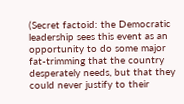(Secret factoid: the Democratic leadership sees this event as an opportunity to do some major fat-trimming that the country desperately needs, but that they could never justify to their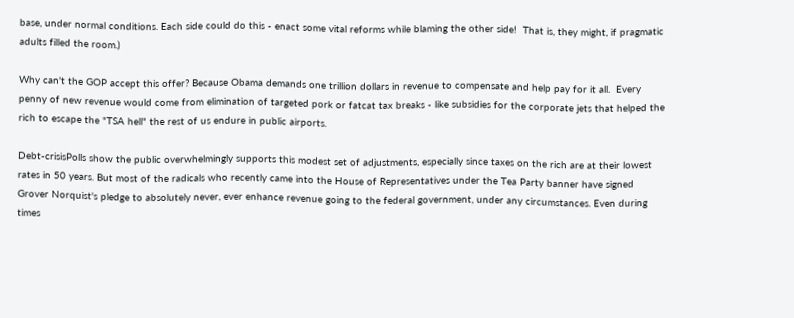base, under normal conditions. Each side could do this - enact some vital reforms while blaming the other side!  That is, they might, if pragmatic adults filled the room.)

Why can't the GOP accept this offer? Because Obama demands one trillion dollars in revenue to compensate and help pay for it all.  Every penny of new revenue would come from elimination of targeted pork or fatcat tax breaks - like subsidies for the corporate jets that helped the rich to escape the "TSA hell" the rest of us endure in public airports.

Debt-crisisPolls show the public overwhelmingly supports this modest set of adjustments, especially since taxes on the rich are at their lowest rates in 50 years. But most of the radicals who recently came into the House of Representatives under the Tea Party banner have signed Grover Norquist's pledge to absolutely never, ever enhance revenue going to the federal government, under any circumstances. Even during times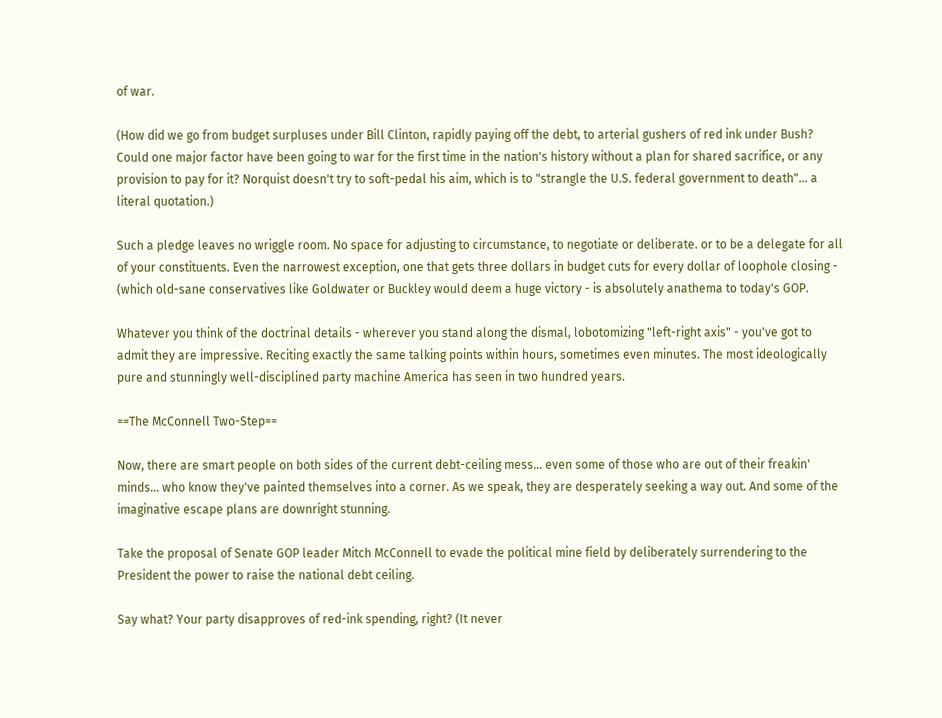of war.

(How did we go from budget surpluses under Bill Clinton, rapidly paying off the debt, to arterial gushers of red ink under Bush? Could one major factor have been going to war for the first time in the nation's history without a plan for shared sacrifice, or any provision to pay for it? Norquist doesn't try to soft-pedal his aim, which is to "strangle the U.S. federal government to death"... a literal quotation.)

Such a pledge leaves no wriggle room. No space for adjusting to circumstance, to negotiate or deliberate. or to be a delegate for all of your constituents. Even the narrowest exception, one that gets three dollars in budget cuts for every dollar of loophole closing - (which old-sane conservatives like Goldwater or Buckley would deem a huge victory - is absolutely anathema to today's GOP.

Whatever you think of the doctrinal details - wherever you stand along the dismal, lobotomizing "left-right axis" - you've got to admit they are impressive. Reciting exactly the same talking points within hours, sometimes even minutes. The most ideologically pure and stunningly well-disciplined party machine America has seen in two hundred years.

==The McConnell Two-Step==

Now, there are smart people on both sides of the current debt-ceiling mess... even some of those who are out of their freakin' minds... who know they've painted themselves into a corner. As we speak, they are desperately seeking a way out. And some of the imaginative escape plans are downright stunning.

Take the proposal of Senate GOP leader Mitch McConnell to evade the political mine field by deliberately surrendering to the President the power to raise the national debt ceiling.

Say what? Your party disapproves of red-ink spending, right? (It never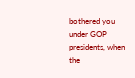bothered you under GOP presidents, when the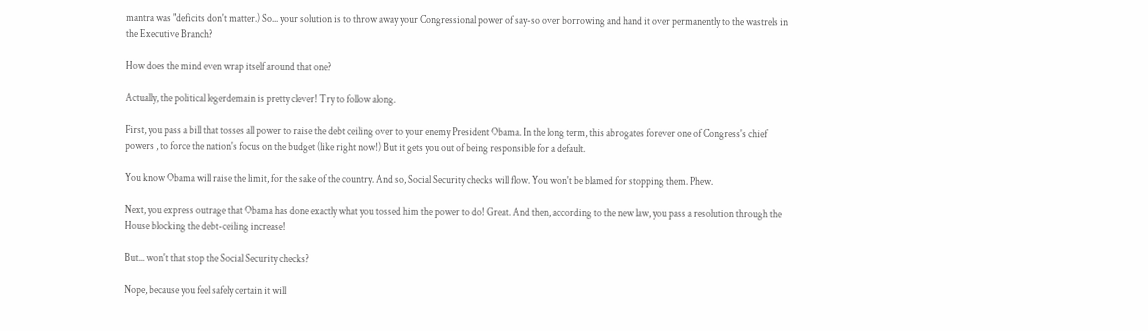mantra was "deficits don't matter.) So... your solution is to throw away your Congressional power of say-so over borrowing and hand it over permanently to the wastrels in the Executive Branch?

How does the mind even wrap itself around that one?

Actually, the political legerdemain is pretty clever! Try to follow along.

First, you pass a bill that tosses all power to raise the debt ceiling over to your enemy President Obama. In the long term, this abrogates forever one of Congress's chief powers , to force the nation's focus on the budget (like right now!) But it gets you out of being responsible for a default.

You know Obama will raise the limit, for the sake of the country. And so, Social Security checks will flow. You won't be blamed for stopping them. Phew.

Next, you express outrage that Obama has done exactly what you tossed him the power to do! Great. And then, according to the new law, you pass a resolution through the House blocking the debt-ceiling increase!

But... won't that stop the Social Security checks?

Nope, because you feel safely certain it will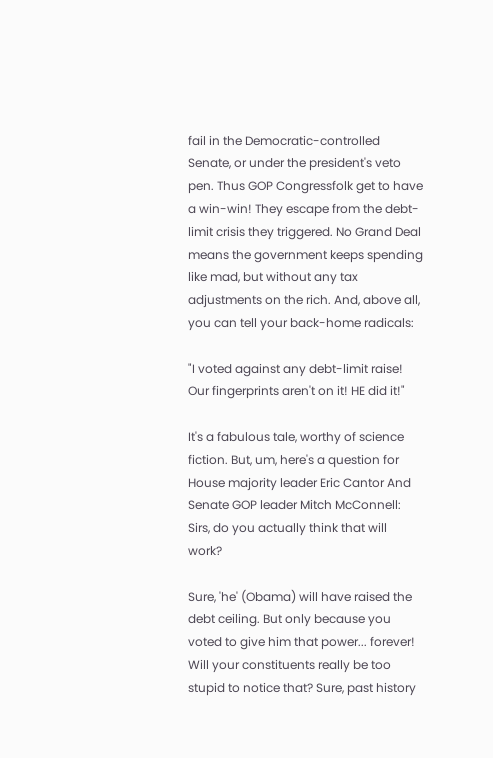fail in the Democratic-controlled Senate, or under the president's veto pen. Thus GOP Congressfolk get to have a win-win! They escape from the debt-limit crisis they triggered. No Grand Deal means the government keeps spending like mad, but without any tax adjustments on the rich. And, above all, you can tell your back-home radicals:

"I voted against any debt-limit raise!  Our fingerprints aren't on it! HE did it!"

It's a fabulous tale, worthy of science fiction. But, um, here's a question for House majority leader Eric Cantor And Senate GOP leader Mitch McConnell: Sirs, do you actually think that will work?

Sure, 'he' (Obama) will have raised the debt ceiling. But only because you voted to give him that power... forever! Will your constituents really be too stupid to notice that? Sure, past history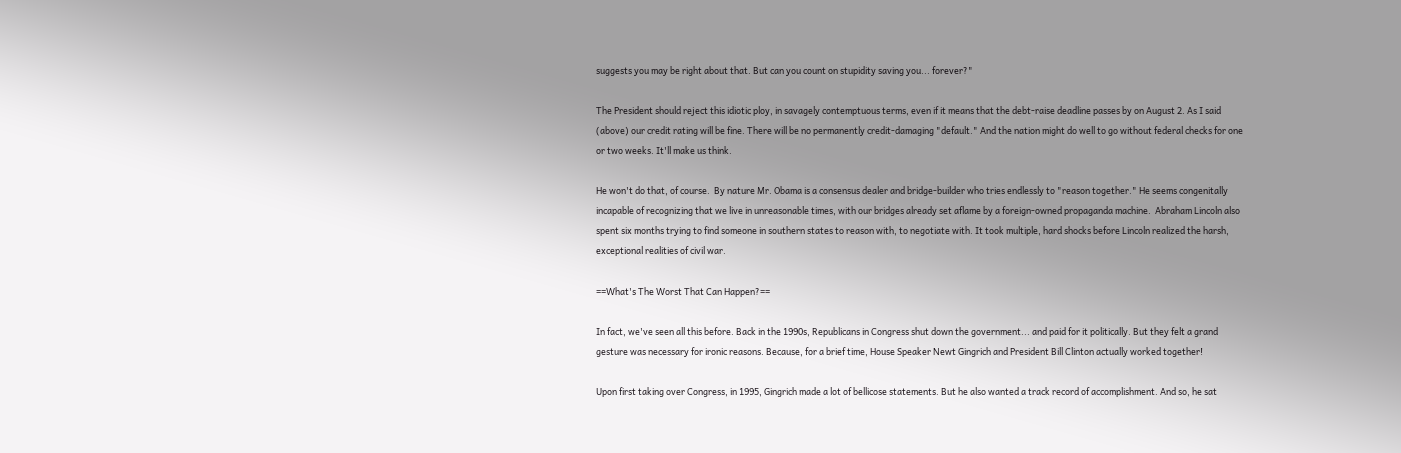suggests you may be right about that. But can you count on stupidity saving you... forever?"

The President should reject this idiotic ploy, in savagely contemptuous terms, even if it means that the debt-raise deadline passes by on August 2. As I said (above) our credit rating will be fine. There will be no permanently credit-damaging "default." And the nation might do well to go without federal checks for one or two weeks. It'll make us think.

He won't do that, of course.  By nature Mr. Obama is a consensus dealer and bridge-builder who tries endlessly to "reason together." He seems congenitally incapable of recognizing that we live in unreasonable times, with our bridges already set aflame by a foreign-owned propaganda machine.  Abraham Lincoln also spent six months trying to find someone in southern states to reason with, to negotiate with. It took multiple, hard shocks before Lincoln realized the harsh, exceptional realities of civil war.

==What's The Worst That Can Happen?==

In fact, we've seen all this before. Back in the 1990s, Republicans in Congress shut down the government... and paid for it politically. But they felt a grand gesture was necessary for ironic reasons. Because, for a brief time, House Speaker Newt Gingrich and President Bill Clinton actually worked together!

Upon first taking over Congress, in 1995, Gingrich made a lot of bellicose statements. But he also wanted a track record of accomplishment. And so, he sat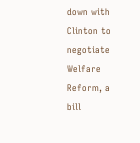down with Clinton to negotiate Welfare Reform, a bill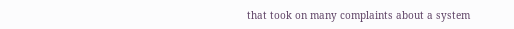that took on many complaints about a system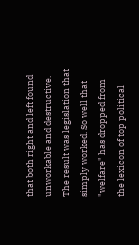that both right and left found unworkable and destructive.  The result was legislation that simply worked. So well that "welfare" has dropped from the lexicon of top political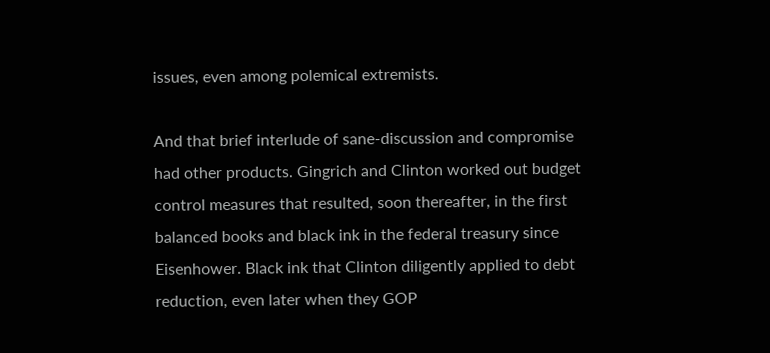issues, even among polemical extremists.

And that brief interlude of sane-discussion and compromise had other products. Gingrich and Clinton worked out budget control measures that resulted, soon thereafter, in the first balanced books and black ink in the federal treasury since Eisenhower. Black ink that Clinton diligently applied to debt reduction, even later when they GOP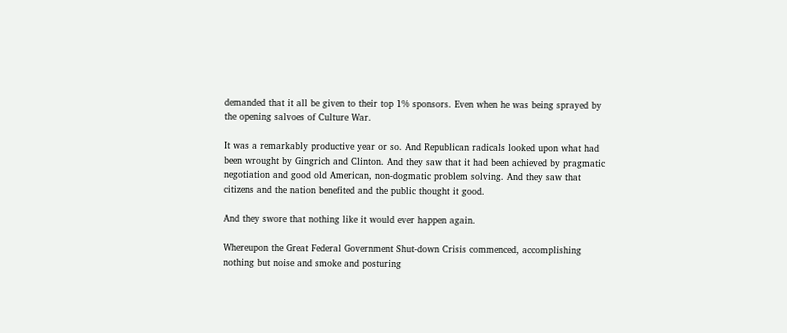demanded that it all be given to their top 1% sponsors. Even when he was being sprayed by the opening salvoes of Culture War.

It was a remarkably productive year or so. And Republican radicals looked upon what had been wrought by Gingrich and Clinton. And they saw that it had been achieved by pragmatic negotiation and good old American, non-dogmatic problem solving. And they saw that citizens and the nation benefited and the public thought it good.

And they swore that nothing like it would ever happen again.

Whereupon the Great Federal Government Shut-down Crisis commenced, accomplishing nothing but noise and smoke and posturing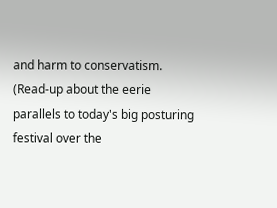and harm to conservatism. (Read-up about the eerie parallels to today's big posturing festival over the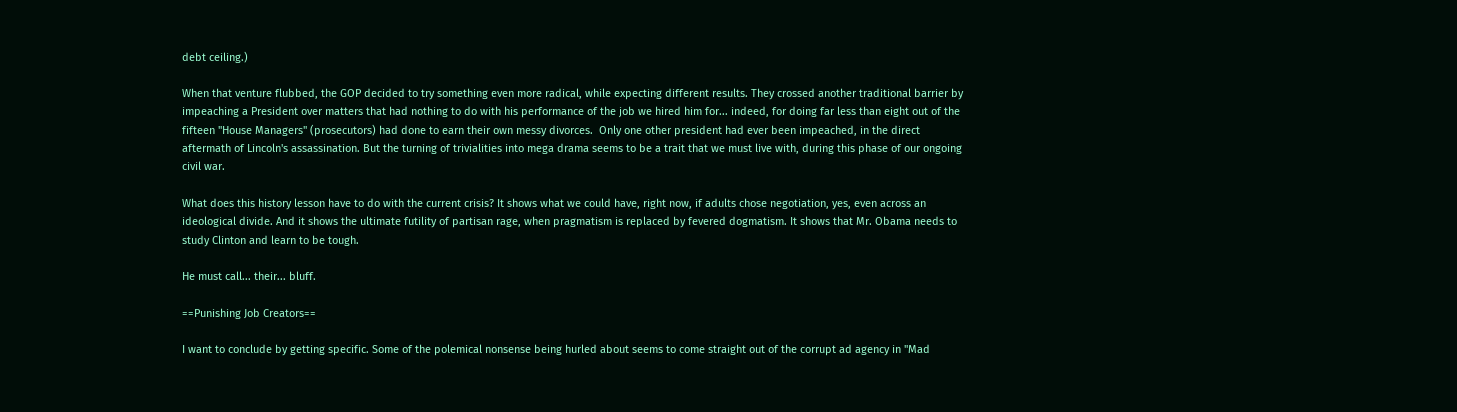debt ceiling.)

When that venture flubbed, the GOP decided to try something even more radical, while expecting different results. They crossed another traditional barrier by impeaching a President over matters that had nothing to do with his performance of the job we hired him for... indeed, for doing far less than eight out of the fifteen "House Managers" (prosecutors) had done to earn their own messy divorces.  Only one other president had ever been impeached, in the direct aftermath of Lincoln's assassination. But the turning of trivialities into mega drama seems to be a trait that we must live with, during this phase of our ongoing civil war.

What does this history lesson have to do with the current crisis? It shows what we could have, right now, if adults chose negotiation, yes, even across an ideological divide. And it shows the ultimate futility of partisan rage, when pragmatism is replaced by fevered dogmatism. It shows that Mr. Obama needs to study Clinton and learn to be tough.

He must call... their... bluff.

==Punishing Job Creators==

I want to conclude by getting specific. Some of the polemical nonsense being hurled about seems to come straight out of the corrupt ad agency in "Mad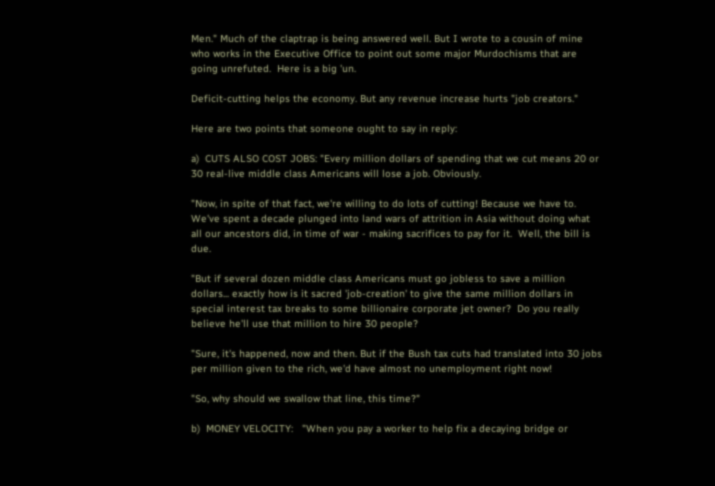Men." Much of the claptrap is being answered well. But I wrote to a cousin of mine who works in the Executive Office to point out some major Murdochisms that are going unrefuted.  Here is a big 'un.

Deficit-cutting helps the economy. But any revenue increase hurts "job creators."

Here are two points that someone ought to say in reply:

a)  CUTS ALSO COST JOBS: "Every million dollars of spending that we cut means 20 or 30 real-live middle class Americans will lose a job. Obviously.

"Now, in spite of that fact, we're willing to do lots of cutting! Because we have to.  We've spent a decade plunged into land wars of attrition in Asia without doing what all our ancestors did, in time of war - making sacrifices to pay for it.  Well, the bill is due.

"But if several dozen middle class Americans must go jobless to save a million dollars... exactly how is it sacred 'job-creation' to give the same million dollars in special interest tax breaks to some billionaire corporate jet owner?  Do you really believe he'll use that million to hire 30 people?

"Sure, it's happened, now and then. But if the Bush tax cuts had translated into 30 jobs per million given to the rich, we'd have almost no unemployment right now!

"So, why should we swallow that line, this time?"

b)  MONEY VELOCITY:   "When you pay a worker to help fix a decaying bridge or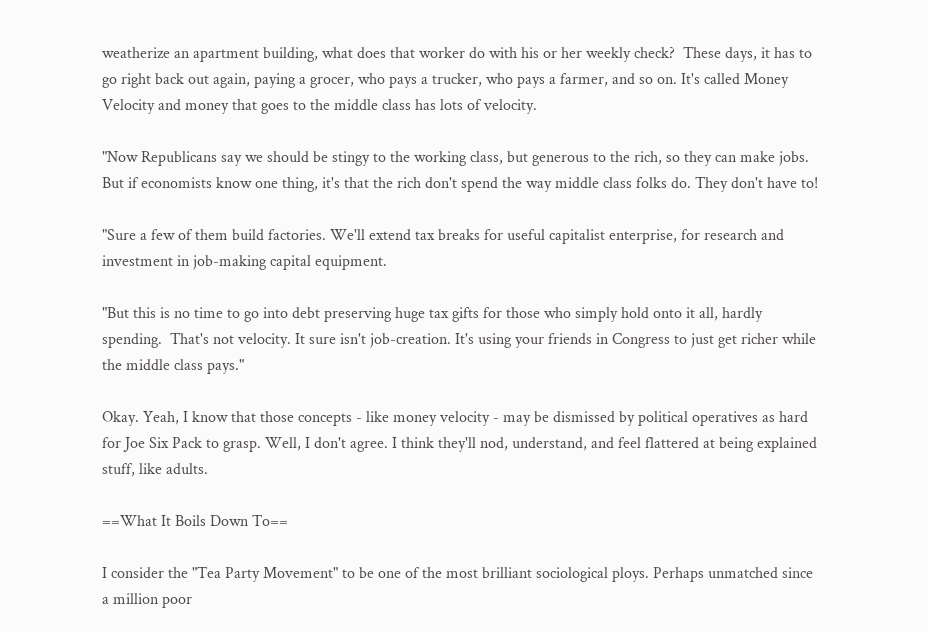weatherize an apartment building, what does that worker do with his or her weekly check?  These days, it has to go right back out again, paying a grocer, who pays a trucker, who pays a farmer, and so on. It's called Money Velocity and money that goes to the middle class has lots of velocity.

"Now Republicans say we should be stingy to the working class, but generous to the rich, so they can make jobs. But if economists know one thing, it's that the rich don't spend the way middle class folks do. They don't have to!

"Sure a few of them build factories. We'll extend tax breaks for useful capitalist enterprise, for research and investment in job-making capital equipment.

"But this is no time to go into debt preserving huge tax gifts for those who simply hold onto it all, hardly spending.  That's not velocity. It sure isn't job-creation. It's using your friends in Congress to just get richer while the middle class pays."

Okay. Yeah, I know that those concepts - like money velocity - may be dismissed by political operatives as hard for Joe Six Pack to grasp. Well, I don't agree. I think they'll nod, understand, and feel flattered at being explained stuff, like adults.

==What It Boils Down To==

I consider the "Tea Party Movement" to be one of the most brilliant sociological ploys. Perhaps unmatched since a million poor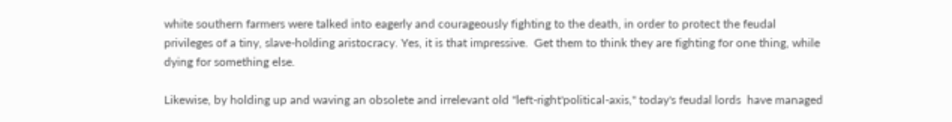white southern farmers were talked into eagerly and courageously fighting to the death, in order to protect the feudal privileges of a tiny, slave-holding aristocracy. Yes, it is that impressive.  Get them to think they are fighting for one thing, while dying for something else.

Likewise, by holding up and waving an obsolete and irrelevant old "left-right'political-axis," today's feudal lords  have managed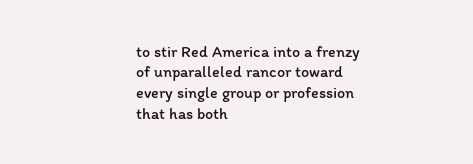to stir Red America into a frenzy of unparalleled rancor toward every single group or profession that has both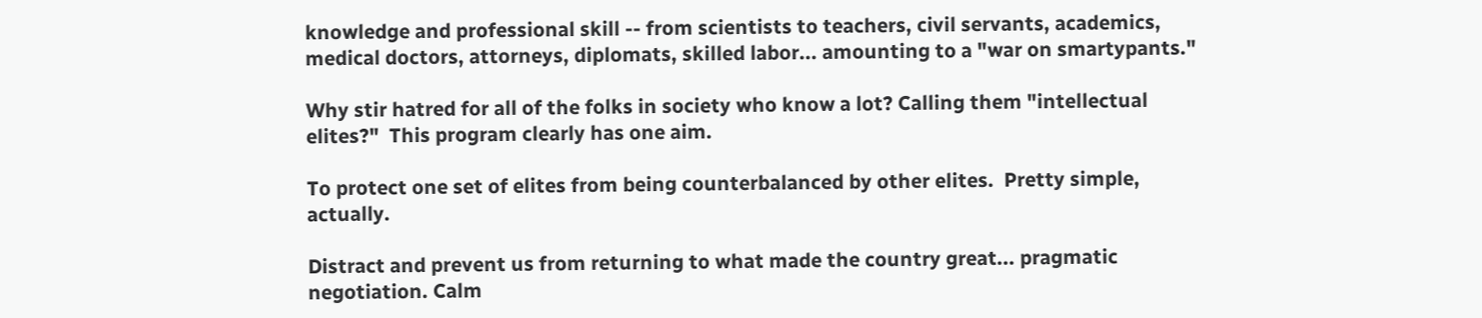knowledge and professional skill -- from scientists to teachers, civil servants, academics, medical doctors, attorneys, diplomats, skilled labor... amounting to a "war on smartypants."

Why stir hatred for all of the folks in society who know a lot? Calling them "intellectual elites?"  This program clearly has one aim.

To protect one set of elites from being counterbalanced by other elites.  Pretty simple, actually.

Distract and prevent us from returning to what made the country great... pragmatic negotiation. Calm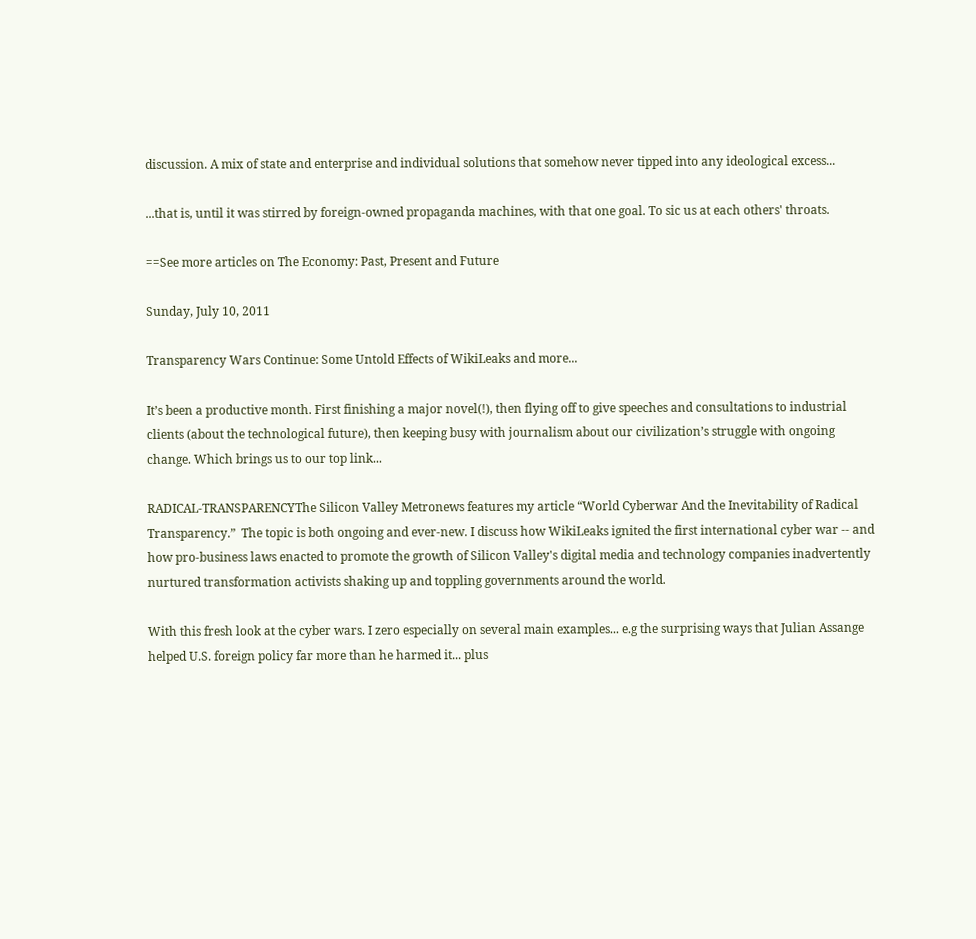discussion. A mix of state and enterprise and individual solutions that somehow never tipped into any ideological excess...

...that is, until it was stirred by foreign-owned propaganda machines, with that one goal. To sic us at each others' throats.

==See more articles on The Economy: Past, Present and Future

Sunday, July 10, 2011

Transparency Wars Continue: Some Untold Effects of WikiLeaks and more...

It’s been a productive month. First finishing a major novel(!), then flying off to give speeches and consultations to industrial clients (about the technological future), then keeping busy with journalism about our civilization’s struggle with ongoing change. Which brings us to our top link...

RADICAL-TRANSPARENCYThe Silicon Valley Metronews features my article “World Cyberwar And the Inevitability of Radical Transparency.”  The topic is both ongoing and ever-new. I discuss how WikiLeaks ignited the first international cyber war -- and how pro-business laws enacted to promote the growth of Silicon Valley's digital media and technology companies inadvertently nurtured transformation activists shaking up and toppling governments around the world.

With this fresh look at the cyber wars. I zero especially on several main examples... e.g the surprising ways that Julian Assange helped U.S. foreign policy far more than he harmed it... plus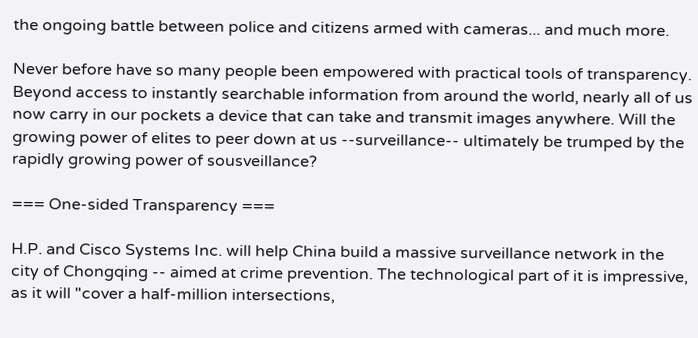the ongoing battle between police and citizens armed with cameras... and much more.

Never before have so many people been empowered with practical tools of transparency. Beyond access to instantly searchable information from around the world, nearly all of us now carry in our pockets a device that can take and transmit images anywhere. Will the  growing power of elites to peer down at us --surveillance-- ultimately be trumped by the rapidly growing power of sousveillance?

=== One-sided Transparency ===

H.P. and Cisco Systems Inc. will help China build a massive surveillance network in the city of Chongqing -- aimed at crime prevention. The technological part of it is impressive, as it will "cover a half-million intersections,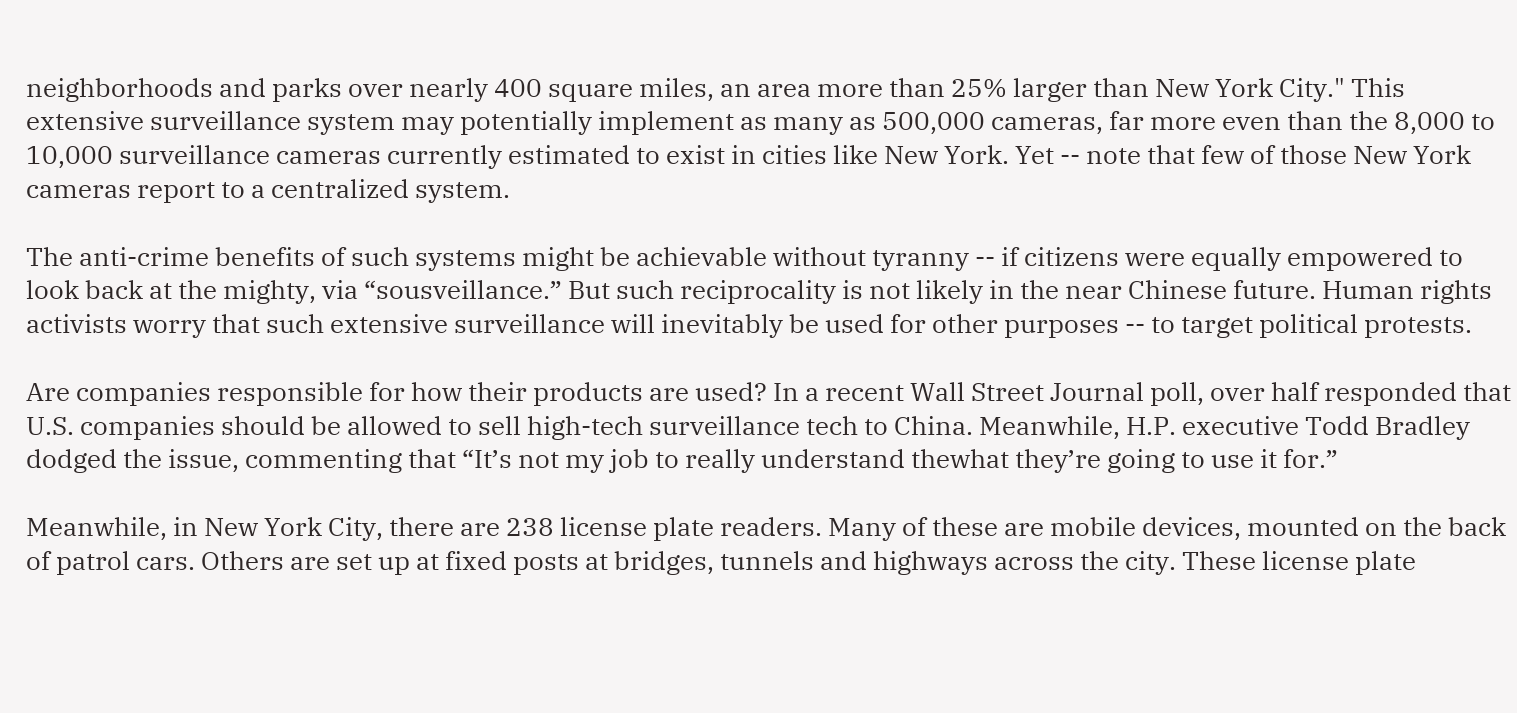neighborhoods and parks over nearly 400 square miles, an area more than 25% larger than New York City." This extensive surveillance system may potentially implement as many as 500,000 cameras, far more even than the 8,000 to 10,000 surveillance cameras currently estimated to exist in cities like New York. Yet -- note that few of those New York cameras report to a centralized system.

The anti-crime benefits of such systems might be achievable without tyranny -- if citizens were equally empowered to look back at the mighty, via “sousveillance.” But such reciprocality is not likely in the near Chinese future. Human rights activists worry that such extensive surveillance will inevitably be used for other purposes -- to target political protests.

Are companies responsible for how their products are used? In a recent Wall Street Journal poll, over half responded that U.S. companies should be allowed to sell high-tech surveillance tech to China. Meanwhile, H.P. executive Todd Bradley dodged the issue, commenting that “It’s not my job to really understand thewhat they’re going to use it for.”

Meanwhile, in New York City, there are 238 license plate readers. Many of these are mobile devices, mounted on the back of patrol cars. Others are set up at fixed posts at bridges, tunnels and highways across the city. These license plate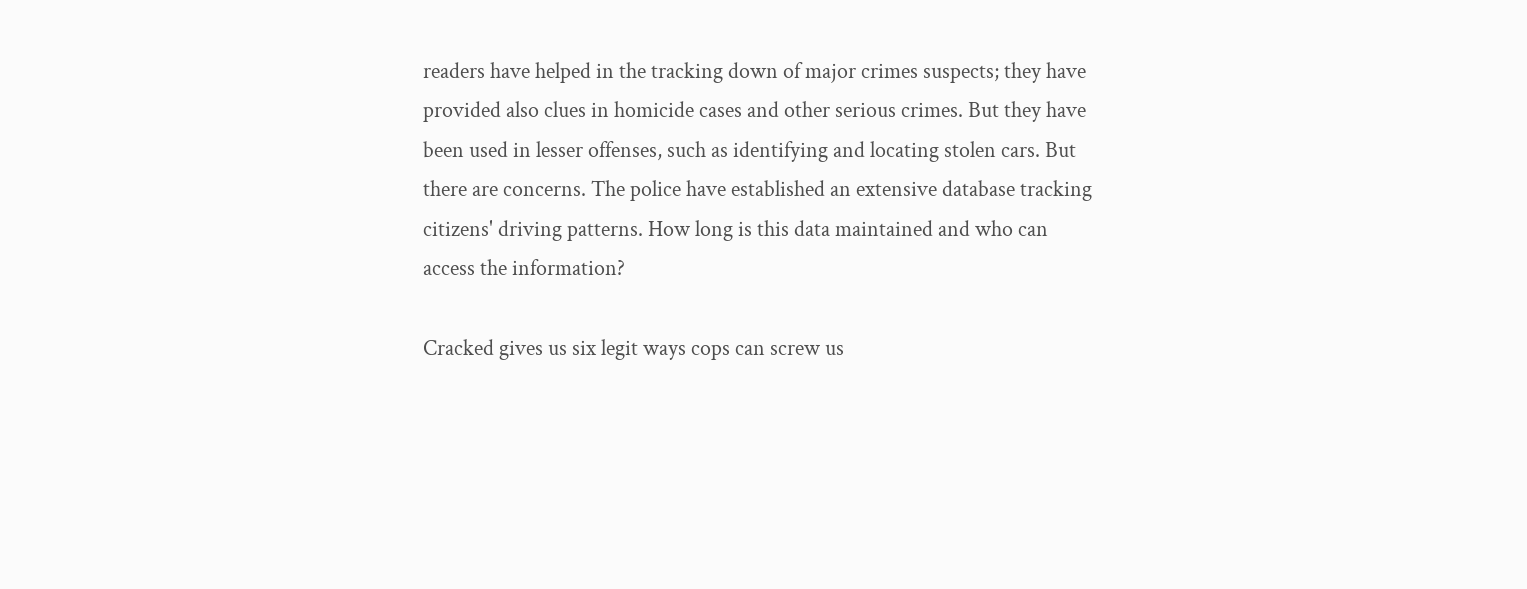readers have helped in the tracking down of major crimes suspects; they have provided also clues in homicide cases and other serious crimes. But they have been used in lesser offenses, such as identifying and locating stolen cars. But there are concerns. The police have established an extensive database tracking citizens' driving patterns. How long is this data maintained and who can access the information?

Cracked gives us six legit ways cops can screw us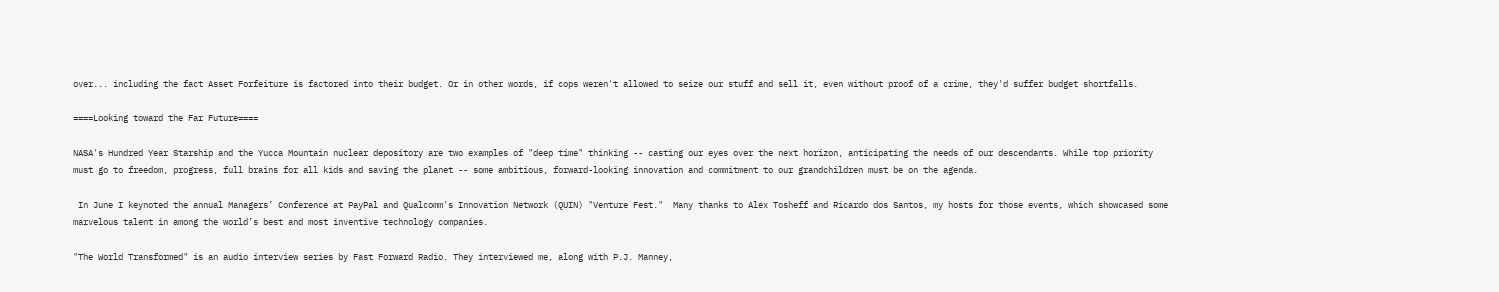over... including the fact Asset Forfeiture is factored into their budget. Or in other words, if cops weren't allowed to seize our stuff and sell it, even without proof of a crime, they'd suffer budget shortfalls.

====Looking toward the Far Future====

NASA's Hundred Year Starship and the Yucca Mountain nuclear depository are two examples of "deep time" thinking -- casting our eyes over the next horizon, anticipating the needs of our descendants. While top priority must go to freedom, progress, full brains for all kids and saving the planet -- some ambitious, forward-looking innovation and commitment to our grandchildren must be on the agenda.

 In June I keynoted the annual Managers’ Conference at PayPal and Qualcomm's Innovation Network (QUIN) "Venture Fest."  Many thanks to Alex Tosheff and Ricardo dos Santos, my hosts for those events, which showcased some marvelous talent in among the world’s best and most inventive technology companies.

"The World Transformed" is an audio interview series by Fast Forward Radio. They interviewed me, along with P.J. Manney,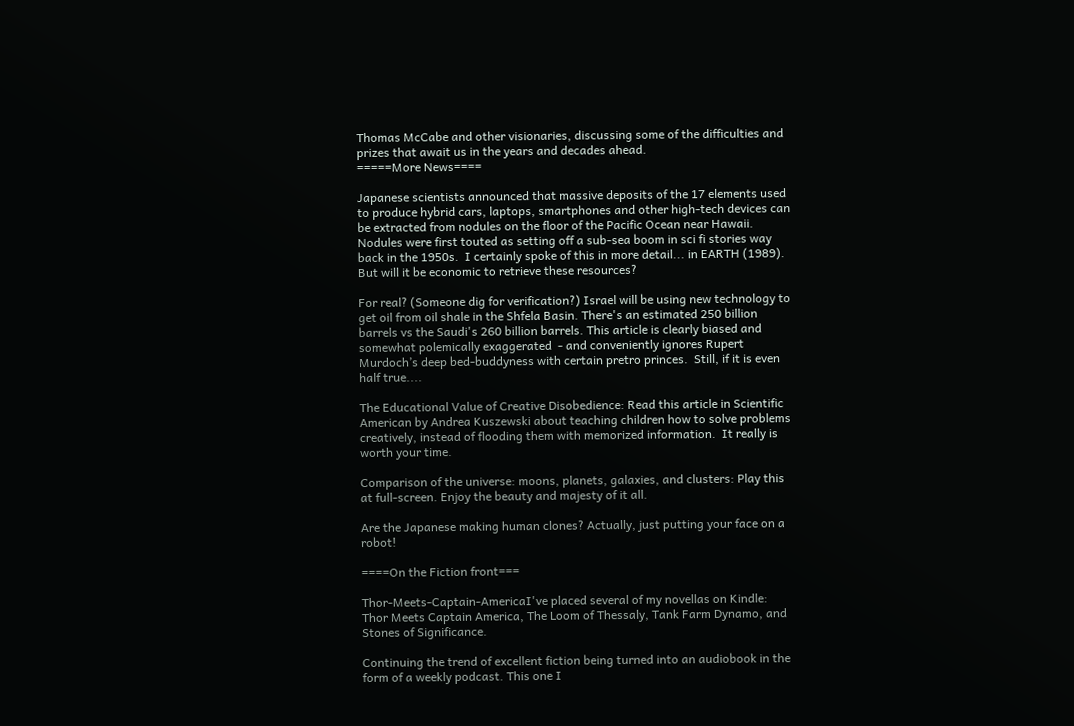Thomas McCabe and other visionaries, discussing some of the difficulties and prizes that await us in the years and decades ahead.
=====More News====

Japanese scientists announced that massive deposits of the 17 elements used to produce hybrid cars, laptops, smartphones and other high-tech devices can be extracted from nodules on the floor of the Pacific Ocean near Hawaii. Nodules were first touted as setting off a sub-sea boom in sci fi stories way back in the 1950s.  I certainly spoke of this in more detail... in EARTH (1989). But will it be economic to retrieve these resources?

For real? (Someone dig for verification?) Israel will be using new technology to get oil from oil shale in the Shfela Basin. There's an estimated 250 billion barrels vs the Saudi's 260 billion barrels. This article is clearly biased and somewhat polemically exaggerated  - and conveniently ignores Rupert Murdoch’s deep bed-buddyness with certain pretro princes.  Still, if it is even half true....

The Educational Value of Creative Disobedience: Read this article in Scientific American by Andrea Kuszewski about teaching children how to solve problems creatively, instead of flooding them with memorized information.  It really is worth your time.

Comparison of the universe: moons, planets, galaxies, and clusters: Play this at full-screen. Enjoy the beauty and majesty of it all.

Are the Japanese making human clones? Actually, just putting your face on a robot!

====On the Fiction front===

Thor-Meets-Captain-AmericaI've placed several of my novellas on Kindle: Thor Meets Captain America, The Loom of Thessaly, Tank Farm Dynamo, and Stones of Significance.

Continuing the trend of excellent fiction being turned into an audiobook in the form of a weekly podcast. This one I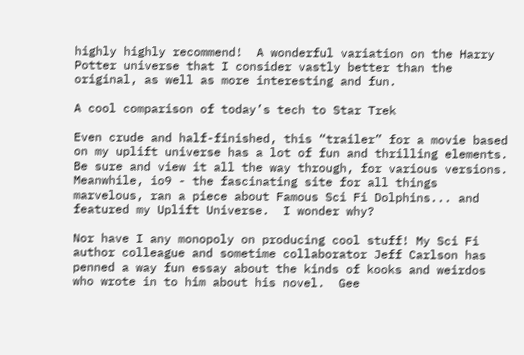highly highly recommend!  A wonderful variation on the Harry Potter universe that I consider vastly better than the original, as well as more interesting and fun.

A cool comparison of today’s tech to Star Trek

Even crude and half-finished, this “trailer” for a movie based on my uplift universe has a lot of fun and thrilling elements. Be sure and view it all the way through, for various versions.
Meanwhile, io9 - the fascinating site for all things marvelous, ran a piece about Famous Sci Fi Dolphins... and featured my Uplift Universe.  I wonder why?

Nor have I any monopoly on producing cool stuff! My Sci Fi author colleague and sometime collaborator Jeff Carlson has penned a way fun essay about the kinds of kooks and weirdos who wrote in to him about his novel.  Gee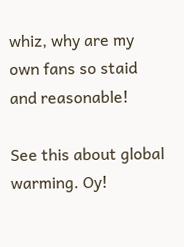whiz, why are my own fans so staid and reasonable!

See this about global warming. Oy!